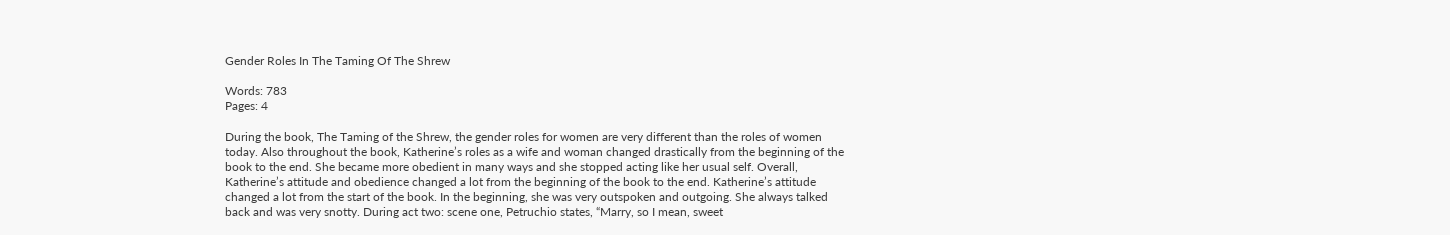Gender Roles In The Taming Of The Shrew

Words: 783
Pages: 4

During the book, The Taming of the Shrew, the gender roles for women are very different than the roles of women today. Also throughout the book, Katherine’s roles as a wife and woman changed drastically from the beginning of the book to the end. She became more obedient in many ways and she stopped acting like her usual self. Overall, Katherine’s attitude and obedience changed a lot from the beginning of the book to the end. Katherine’s attitude changed a lot from the start of the book. In the beginning, she was very outspoken and outgoing. She always talked back and was very snotty. During act two: scene one, Petruchio states, “Marry, so I mean, sweet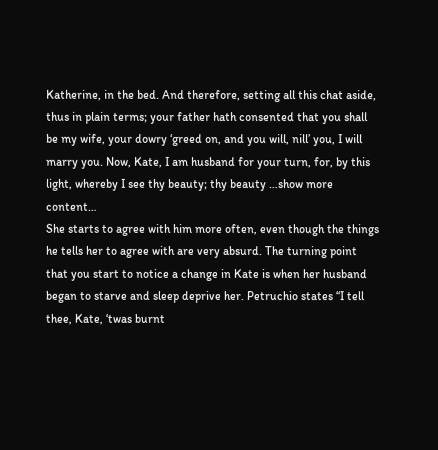Katherine, in the bed. And therefore, setting all this chat aside, thus in plain terms; your father hath consented that you shall be my wife, your dowry ‘greed on, and you will, nill’ you, I will marry you. Now, Kate, I am husband for your turn, for, by this light, whereby I see thy beauty; thy beauty …show more content…
She starts to agree with him more often, even though the things he tells her to agree with are very absurd. The turning point that you start to notice a change in Kate is when her husband began to starve and sleep deprive her. Petruchio states “I tell thee, Kate, ‘twas burnt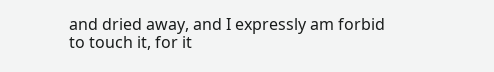and dried away, and I expressly am forbid to touch it, for it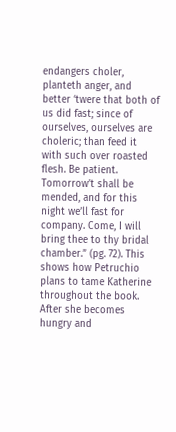endangers choler, planteth anger, and better ‘twere that both of us did fast; since of ourselves, ourselves are choleric; than feed it with such over roasted flesh. Be patient. Tomorrow’t shall be mended, and for this night we’ll fast for company. Come, I will bring thee to thy bridal chamber.” (pg. 72). This shows how Petruchio plans to tame Katherine throughout the book. After she becomes hungry and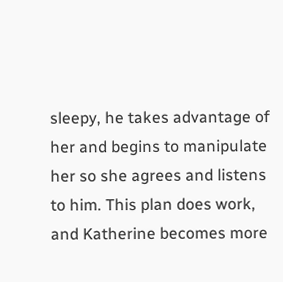sleepy, he takes advantage of her and begins to manipulate her so she agrees and listens to him. This plan does work, and Katherine becomes more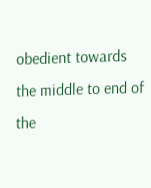obedient towards the middle to end of the